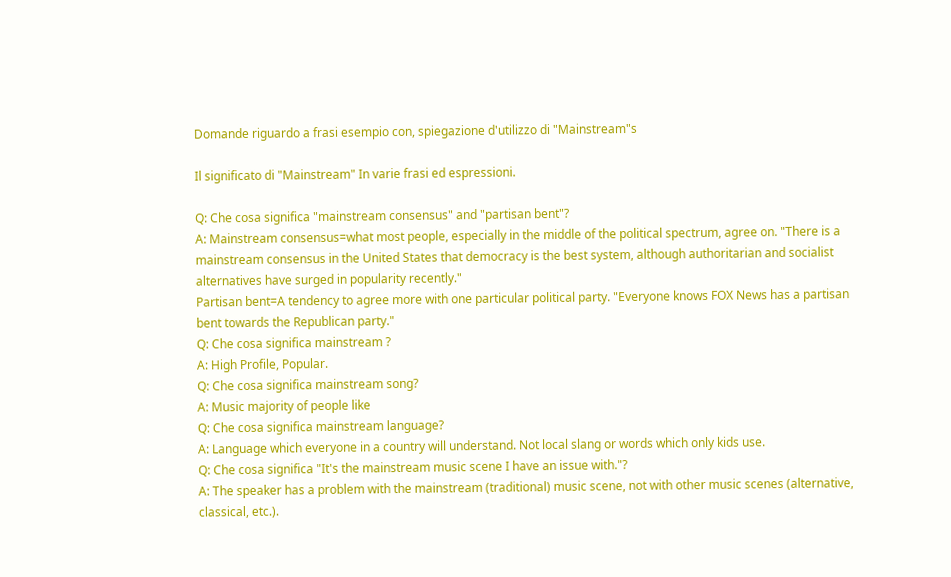Domande riguardo a frasi esempio con, spiegazione d'utilizzo di "Mainstream"s

Il significato di "Mainstream" In varie frasi ed espressioni.

Q: Che cosa significa "mainstream consensus" and "partisan bent"?
A: Mainstream consensus=what most people, especially in the middle of the political spectrum, agree on. "There is a mainstream consensus in the United States that democracy is the best system, although authoritarian and socialist alternatives have surged in popularity recently."
Partisan bent=A tendency to agree more with one particular political party. "Everyone knows FOX News has a partisan bent towards the Republican party."
Q: Che cosa significa mainstream ?
A: High Profile, Popular.
Q: Che cosa significa mainstream song?
A: Music majority of people like
Q: Che cosa significa mainstream language?
A: Language which everyone in a country will understand. Not local slang or words which only kids use.
Q: Che cosa significa "It's the mainstream music scene I have an issue with."?
A: The speaker has a problem with the mainstream (traditional) music scene, not with other music scenes (alternative, classical, etc.).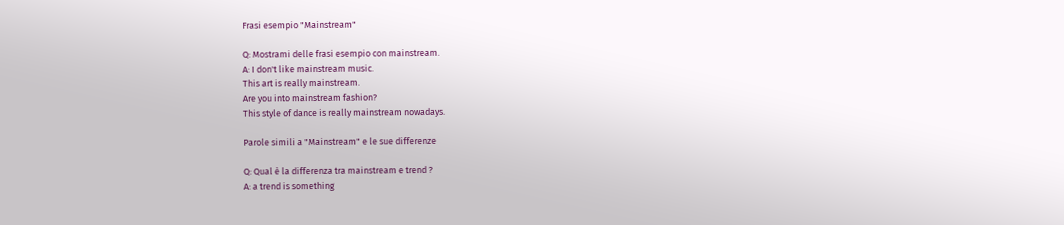Frasi esempio "Mainstream"

Q: Mostrami delle frasi esempio con mainstream.
A: I don't like mainstream music.
This art is really mainstream.
Are you into mainstream fashion?
This style of dance is really mainstream nowadays.

Parole simili a "Mainstream" e le sue differenze

Q: Qual è la differenza tra mainstream e trend ?
A: a trend is something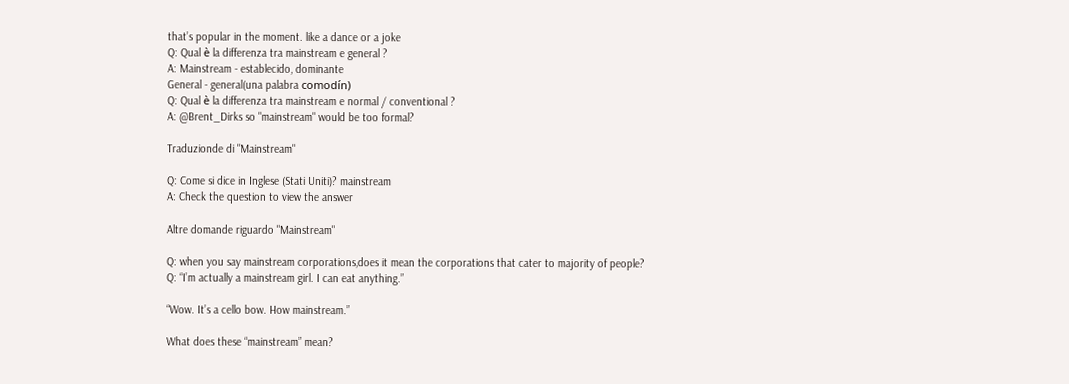that’s popular in the moment. like a dance or a joke
Q: Qual è la differenza tra mainstream e general ?
A: Mainstream - establecido, dominante
General - general(una palabra comodín)
Q: Qual è la differenza tra mainstream e normal / conventional ?
A: @Brent_Dirks so "mainstream" would be too formal?

Traduzionde di "Mainstream"

Q: Come si dice in Inglese (Stati Uniti)? mainstream
A: Check the question to view the answer

Altre domande riguardo "Mainstream"

Q: when you say mainstream corporations,does it mean the corporations that cater to majority of people?
Q: “I’m actually a mainstream girl. I can eat anything.”

“Wow. It’s a cello bow. How mainstream.”

What does these “mainstream” mean?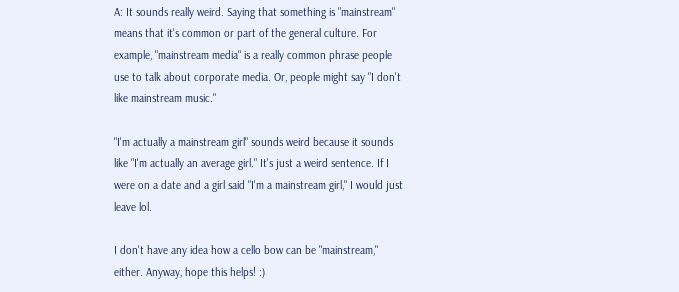A: It sounds really weird. Saying that something is "mainstream" means that it's common or part of the general culture. For example, "mainstream media" is a really common phrase people use to talk about corporate media. Or, people might say "I don't like mainstream music."

"I'm actually a mainstream girl" sounds weird because it sounds like "I'm actually an average girl." It's just a weird sentence. If I were on a date and a girl said "I'm a mainstream girl," I would just leave lol.

I don't have any idea how a cello bow can be "mainstream," either. Anyway, hope this helps! :)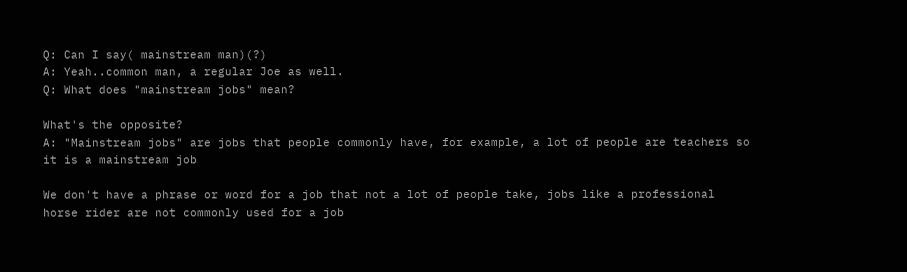Q: Can I say( mainstream man)(?)
A: Yeah..common man, a regular Joe as well.
Q: What does "mainstream jobs" mean?

What's the opposite?
A: "Mainstream jobs" are jobs that people commonly have, for example, a lot of people are teachers so it is a mainstream job

We don't have a phrase or word for a job that not a lot of people take, jobs like a professional horse rider are not commonly used for a job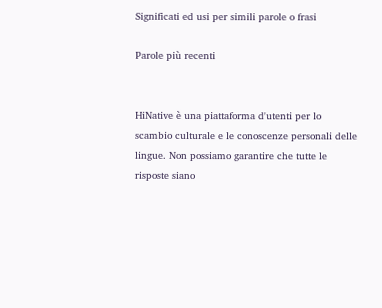Significati ed usi per simili parole o frasi

Parole più recenti


HiNative è una piattaforma d'utenti per lo scambio culturale e le conoscenze personali delle lingue. Non possiamo garantire che tutte le risposte siano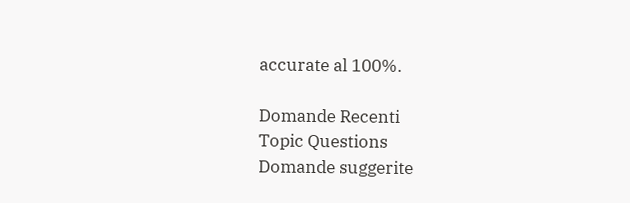accurate al 100%.

Domande Recenti
Topic Questions
Domande suggerite